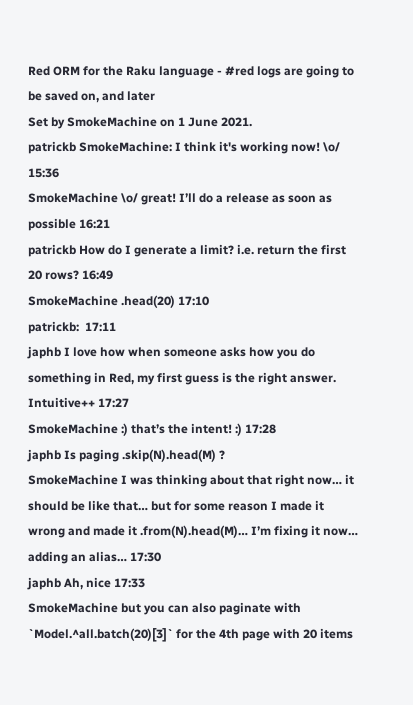Red ORM for the Raku language - #red logs are going to be saved on, and later
Set by SmokeMachine on 1 June 2021.
patrickb SmokeMachine: I think it's working now! \o/ 15:36
SmokeMachine \o/ great! I’ll do a release as soon as possible 16:21
patrickb How do I generate a limit? i.e. return the first 20 rows? 16:49
SmokeMachine .head(20) 17:10
patrickb:  17:11
japhb I love how when someone asks how you do something in Red, my first guess is the right answer. Intuitive++ 17:27
SmokeMachine :) that’s the intent! :) 17:28
japhb Is paging .skip(N).head(M) ?
SmokeMachine I was thinking about that right now… it should be like that… but for some reason I made it wrong and made it .from(N).head(M)… I’m fixing it now… adding an alias… 17:30
japhb Ah, nice 17:33
SmokeMachine but you can also paginate with `Model.^all.batch(20)[3]` for the 4th page with 20 items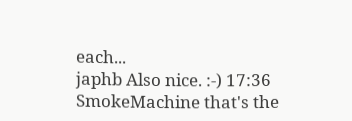each...
japhb Also nice. :-) 17:36
SmokeMachine that's the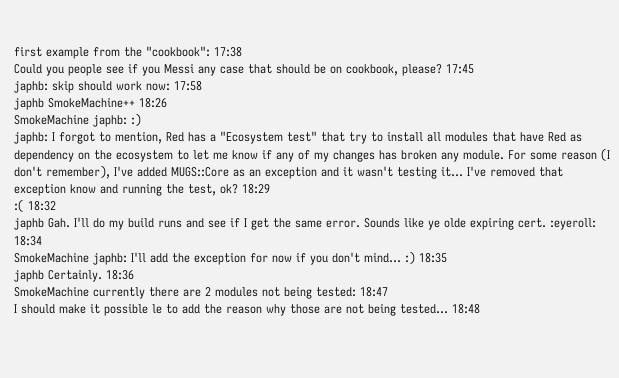first example from the "cookbook": 17:38
Could you people see if you Messi any case that should be on cookbook, please? 17:45
japhb: skip should work now: 17:58
japhb SmokeMachine++ 18:26
SmokeMachine japhb: :)
japhb: I forgot to mention, Red has a "Ecosystem test" that try to install all modules that have Red as dependency on the ecosystem to let me know if any of my changes has broken any module. For some reason (I don't remember), I've added MUGS::Core as an exception and it wasn't testing it... I've removed that exception know and running the test, ok? 18:29
:( 18:32
japhb Gah. I'll do my build runs and see if I get the same error. Sounds like ye olde expiring cert. :eyeroll: 18:34
SmokeMachine japhb: I'll add the exception for now if you don't mind... :) 18:35
japhb Certainly. 18:36
SmokeMachine currently there are 2 modules not being tested: 18:47
I should make it possible le to add the reason why those are not being tested... 18:48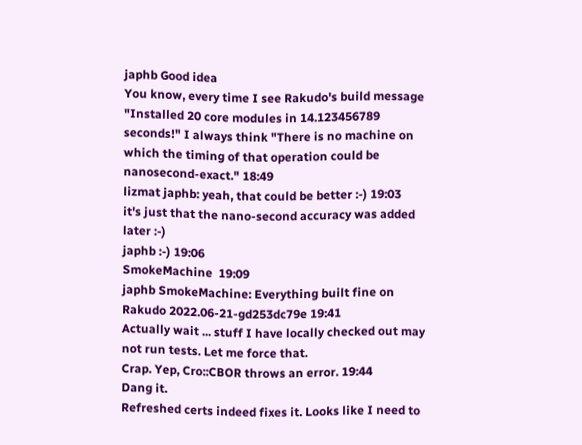japhb Good idea
You know, every time I see Rakudo's build message "Installed 20 core modules in 14.123456789 seconds!" I always think "There is no machine on which the timing of that operation could be nanosecond-exact." 18:49
lizmat japhb: yeah, that could be better :-) 19:03
it's just that the nano-second accuracy was added later :-)
japhb :-) 19:06
SmokeMachine  19:09
japhb SmokeMachine: Everything built fine on Rakudo 2022.06-21-gd253dc79e 19:41
Actually wait ... stuff I have locally checked out may not run tests. Let me force that.
Crap. Yep, Cro::CBOR throws an error. 19:44
Dang it.
Refreshed certs indeed fixes it. Looks like I need to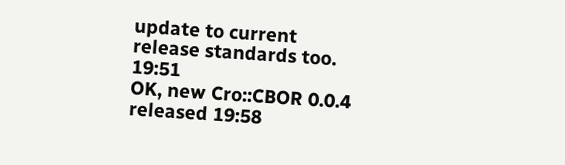update to current release standards too. 19:51
OK, new Cro::CBOR 0.0.4 released 19:58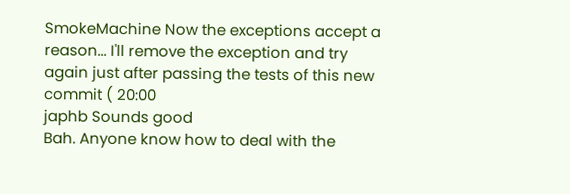SmokeMachine Now the exceptions accept a reason... I'll remove the exception and try again just after passing the tests of this new commit ( 20:00
japhb Sounds good
Bah. Anyone know how to deal with the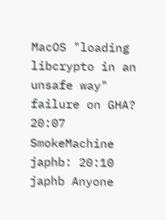MacOS "loading libcrypto in an unsafe way" failure on GHA? 20:07
SmokeMachine japhb: 20:10
japhb Anyone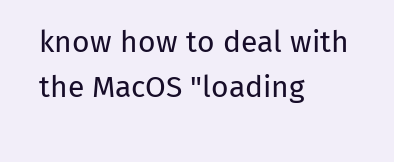know how to deal with the MacOS "loading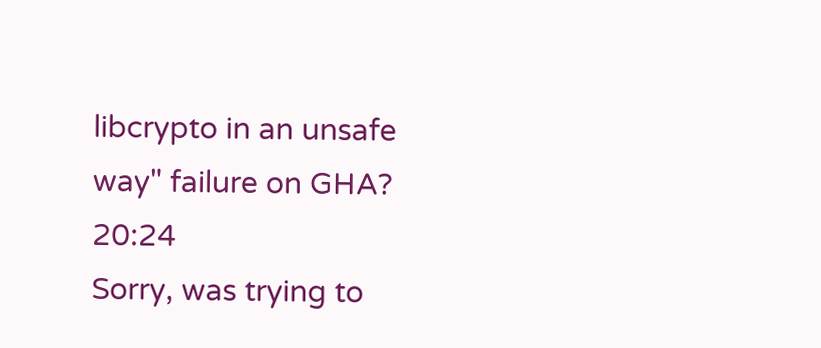libcrypto in an unsafe way" failure on GHA? 20:24
Sorry, was trying to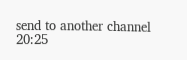send to another channel 20:25